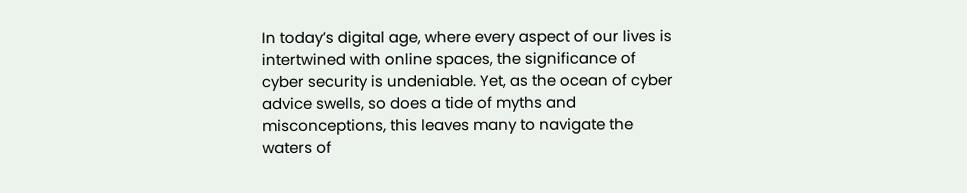In today’s digital age, where every aspect of our lives is intertwined with online spaces, the significance of cyber security is undeniable. Yet, as the ocean of cyber advice swells, so does a tide of myths and misconceptions, this leaves many to navigate the waters of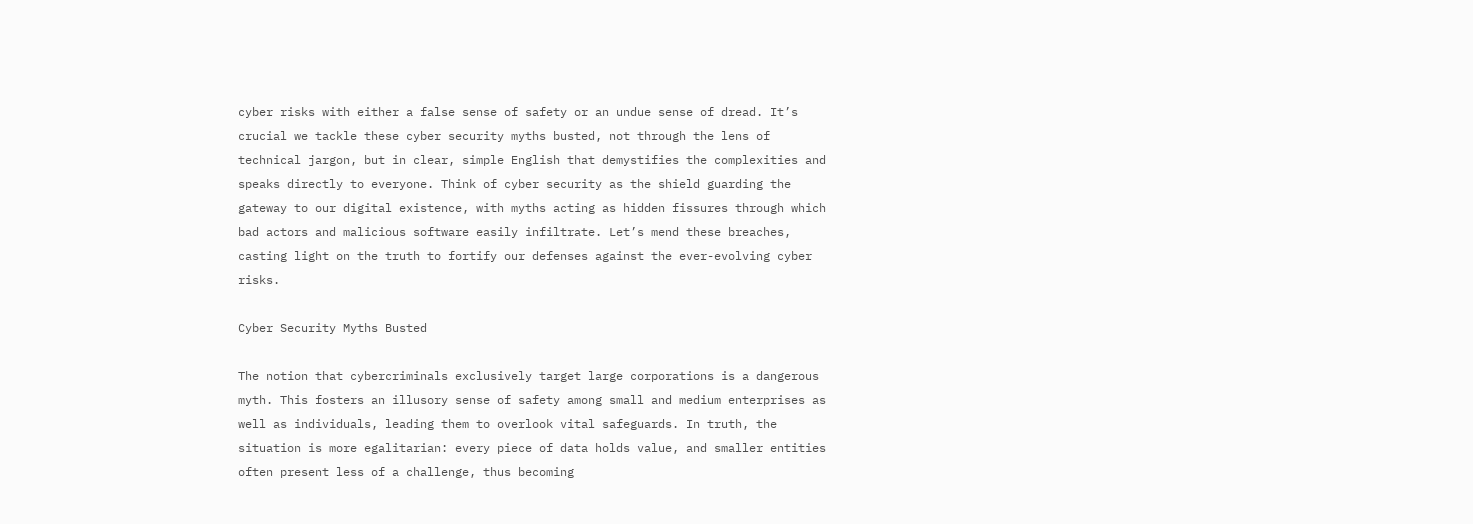cyber risks with either a false sense of safety or an undue sense of dread. It’s crucial we tackle these cyber security myths busted, not through the lens of technical jargon, but in clear, simple English that demystifies the complexities and speaks directly to everyone. Think of cyber security as the shield guarding the gateway to our digital existence, with myths acting as hidden fissures through which bad actors and malicious software easily infiltrate. Let’s mend these breaches, casting light on the truth to fortify our defenses against the ever-evolving cyber risks.

Cyber Security Myths Busted

The notion that cybercriminals exclusively target large corporations is a dangerous myth. This fosters an illusory sense of safety among small and medium enterprises as well as individuals, leading them to overlook vital safeguards. In truth, the situation is more egalitarian: every piece of data holds value, and smaller entities often present less of a challenge, thus becoming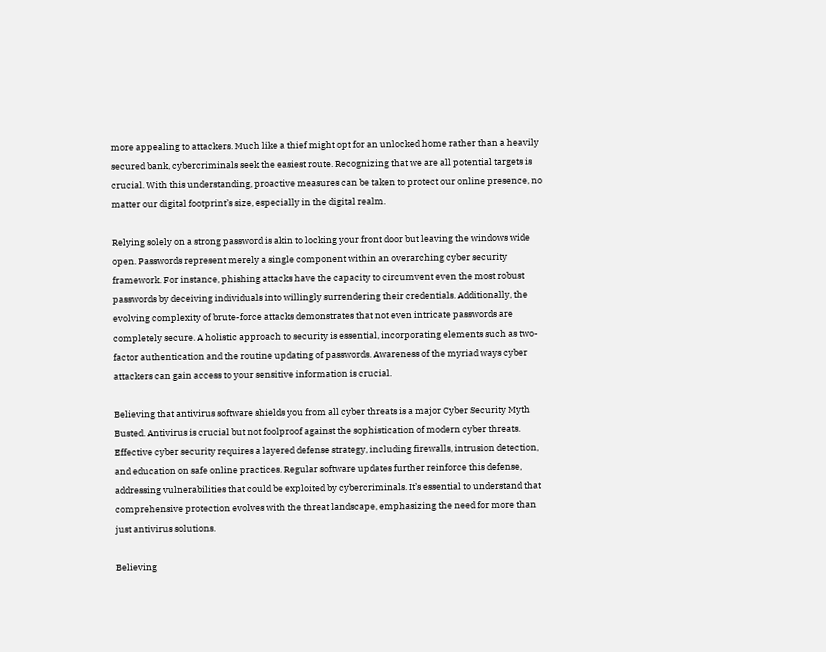more appealing to attackers. Much like a thief might opt for an unlocked home rather than a heavily secured bank, cybercriminals seek the easiest route. Recognizing that we are all potential targets is crucial. With this understanding, proactive measures can be taken to protect our online presence, no matter our digital footprint’s size, especially in the digital realm.

Relying solely on a strong password is akin to locking your front door but leaving the windows wide open. Passwords represent merely a single component within an overarching cyber security framework. For instance, phishing attacks have the capacity to circumvent even the most robust passwords by deceiving individuals into willingly surrendering their credentials. Additionally, the evolving complexity of brute-force attacks demonstrates that not even intricate passwords are completely secure. A holistic approach to security is essential, incorporating elements such as two-factor authentication and the routine updating of passwords. Awareness of the myriad ways cyber attackers can gain access to your sensitive information is crucial.

Believing that antivirus software shields you from all cyber threats is a major Cyber Security Myth Busted. Antivirus is crucial but not foolproof against the sophistication of modern cyber threats. Effective cyber security requires a layered defense strategy, including firewalls, intrusion detection, and education on safe online practices. Regular software updates further reinforce this defense, addressing vulnerabilities that could be exploited by cybercriminals. It’s essential to understand that comprehensive protection evolves with the threat landscape, emphasizing the need for more than just antivirus solutions.

Believing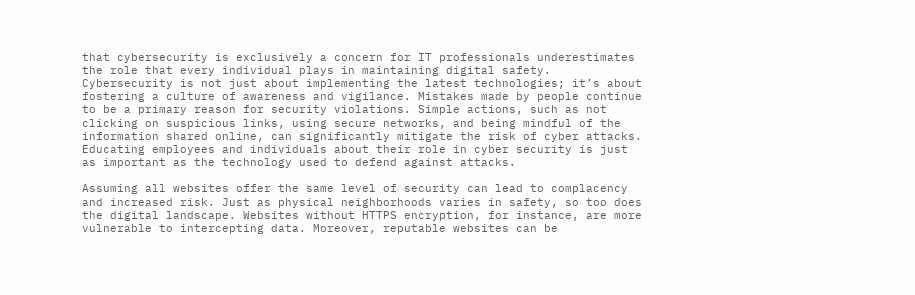that cybersecurity is exclusively a concern for IT professionals underestimates the role that every individual plays in maintaining digital safety. Cybersecurity is not just about implementing the latest technologies; it’s about fostering a culture of awareness and vigilance. Mistakes made by people continue to be a primary reason for security violations. Simple actions, such as not clicking on suspicious links, using secure networks, and being mindful of the information shared online, can significantly mitigate the risk of cyber attacks. Educating employees and individuals about their role in cyber security is just as important as the technology used to defend against attacks.

Assuming all websites offer the same level of security can lead to complacency and increased risk. Just as physical neighborhoods varies in safety, so too does the digital landscape. Websites without HTTPS encryption, for instance, are more vulnerable to intercepting data. Moreover, reputable websites can be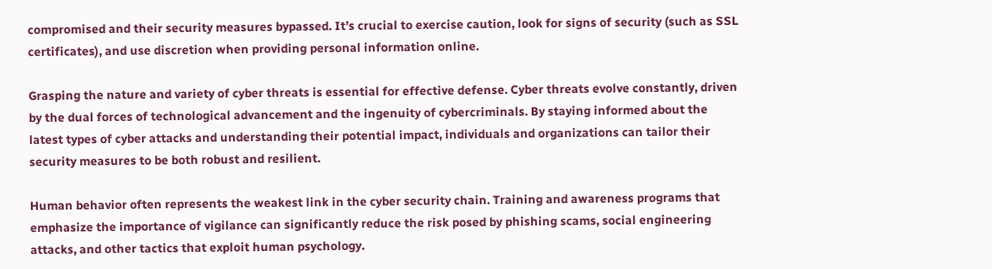compromised and their security measures bypassed. It’s crucial to exercise caution, look for signs of security (such as SSL certificates), and use discretion when providing personal information online.

Grasping the nature and variety of cyber threats is essential for effective defense. Cyber threats evolve constantly, driven by the dual forces of technological advancement and the ingenuity of cybercriminals. By staying informed about the latest types of cyber attacks and understanding their potential impact, individuals and organizations can tailor their security measures to be both robust and resilient.

Human behavior often represents the weakest link in the cyber security chain. Training and awareness programs that emphasize the importance of vigilance can significantly reduce the risk posed by phishing scams, social engineering attacks, and other tactics that exploit human psychology.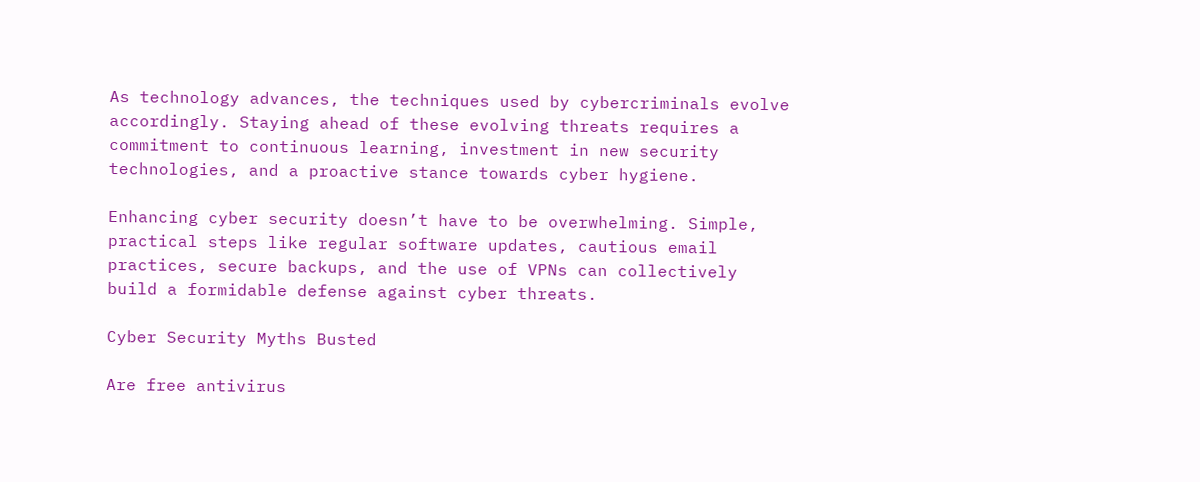As technology advances, the techniques used by cybercriminals evolve accordingly. Staying ahead of these evolving threats requires a commitment to continuous learning, investment in new security technologies, and a proactive stance towards cyber hygiene.

Enhancing cyber security doesn’t have to be overwhelming. Simple, practical steps like regular software updates, cautious email practices, secure backups, and the use of VPNs can collectively build a formidable defense against cyber threats.

Cyber Security Myths Busted

Are free antivirus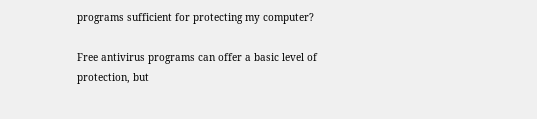programs sufficient for protecting my computer?

Free antivirus programs can offer a basic level of protection, but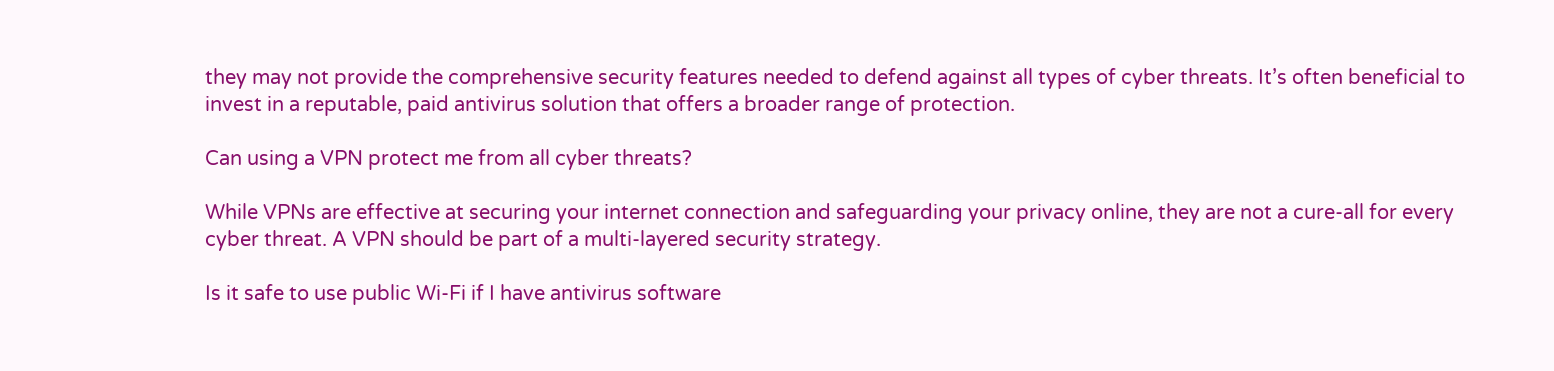they may not provide the comprehensive security features needed to defend against all types of cyber threats. It’s often beneficial to invest in a reputable, paid antivirus solution that offers a broader range of protection.

Can using a VPN protect me from all cyber threats?

While VPNs are effective at securing your internet connection and safeguarding your privacy online, they are not a cure-all for every cyber threat. A VPN should be part of a multi-layered security strategy.

Is it safe to use public Wi-Fi if I have antivirus software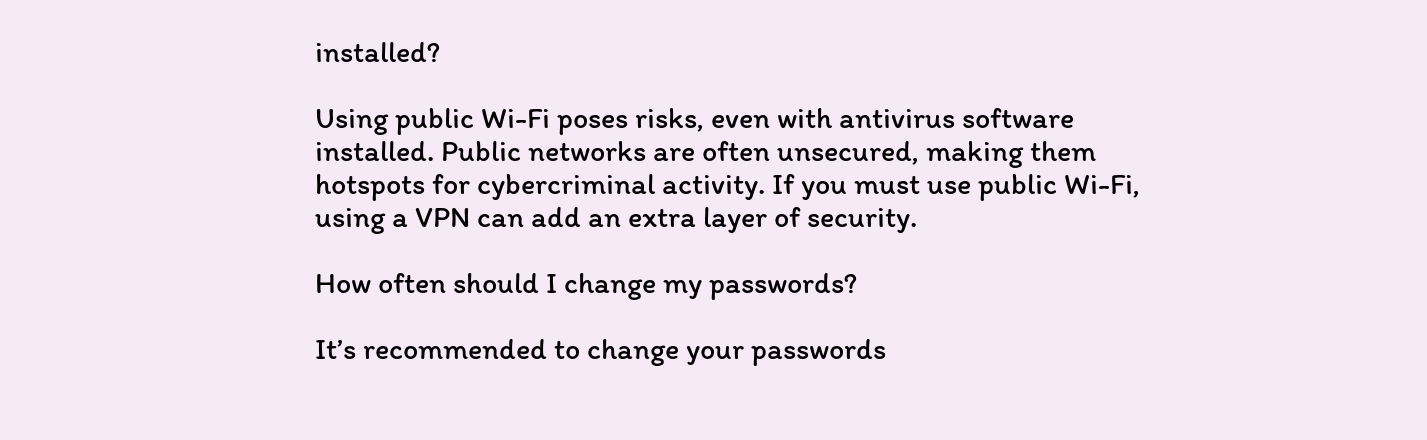installed?

Using public Wi-Fi poses risks, even with antivirus software installed. Public networks are often unsecured, making them hotspots for cybercriminal activity. If you must use public Wi-Fi, using a VPN can add an extra layer of security.

How often should I change my passwords?

It’s recommended to change your passwords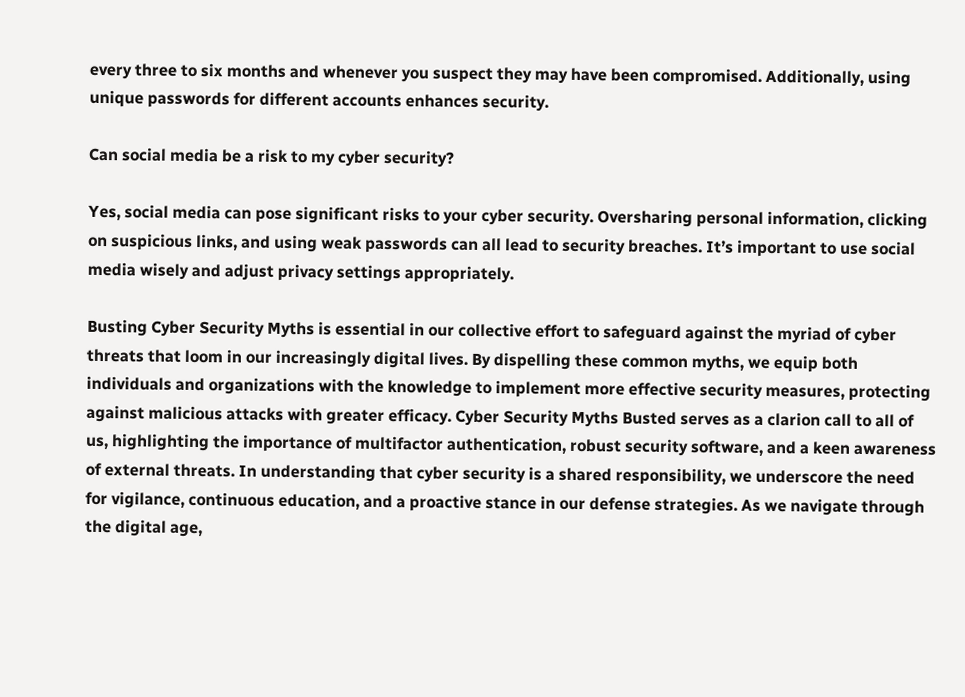every three to six months and whenever you suspect they may have been compromised. Additionally, using unique passwords for different accounts enhances security.

Can social media be a risk to my cyber security?

Yes, social media can pose significant risks to your cyber security. Oversharing personal information, clicking on suspicious links, and using weak passwords can all lead to security breaches. It’s important to use social media wisely and adjust privacy settings appropriately.

Busting Cyber Security Myths is essential in our collective effort to safeguard against the myriad of cyber threats that loom in our increasingly digital lives. By dispelling these common myths, we equip both individuals and organizations with the knowledge to implement more effective security measures, protecting against malicious attacks with greater efficacy. Cyber Security Myths Busted serves as a clarion call to all of us, highlighting the importance of multifactor authentication, robust security software, and a keen awareness of external threats. In understanding that cyber security is a shared responsibility, we underscore the need for vigilance, continuous education, and a proactive stance in our defense strategies. As we navigate through the digital age,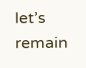let’s remain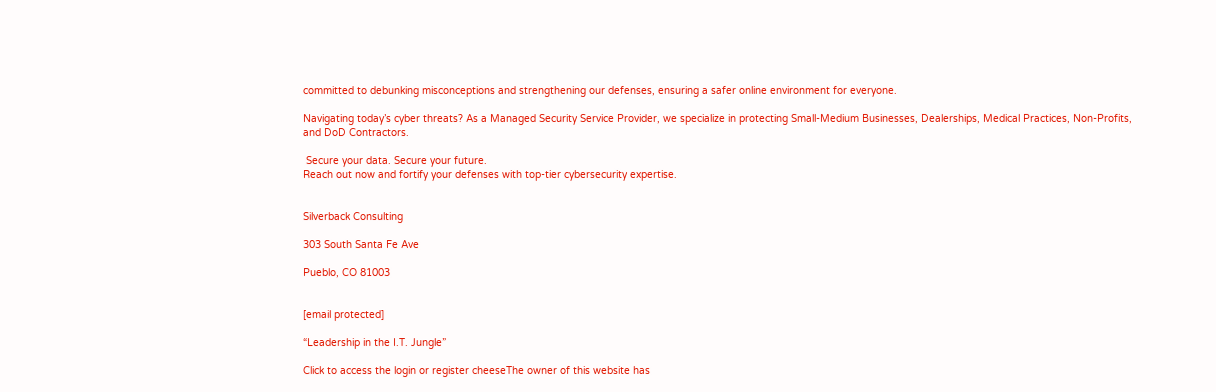committed to debunking misconceptions and strengthening our defenses, ensuring a safer online environment for everyone.

Navigating today’s cyber threats? As a Managed Security Service Provider, we specialize in protecting Small-Medium Businesses, Dealerships, Medical Practices, Non-Profits, and DoD Contractors.

 Secure your data. Secure your future.
Reach out now and fortify your defenses with top-tier cybersecurity expertise.


Silverback Consulting

303 South Santa Fe Ave

Pueblo, CO 81003


[email protected]

“Leadership in the I.T. Jungle”

Click to access the login or register cheeseThe owner of this website has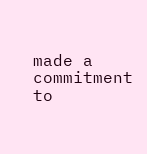made a commitment to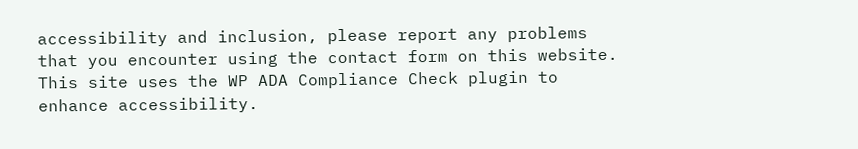accessibility and inclusion, please report any problems that you encounter using the contact form on this website. This site uses the WP ADA Compliance Check plugin to enhance accessibility.